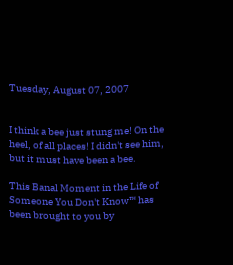Tuesday, August 07, 2007


I think a bee just stung me! On the heel, of all places! I didn't see him, but it must have been a bee.

This Banal Moment in the Life of Someone You Don't Know™ has been brought to you by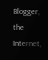Blogger, the Internet,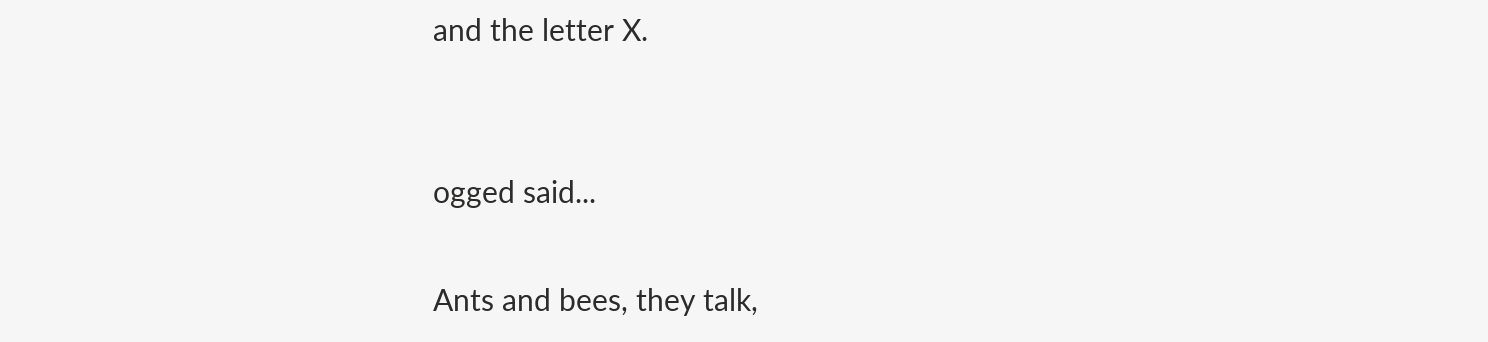and the letter X.


ogged said...

Ants and bees, they talk,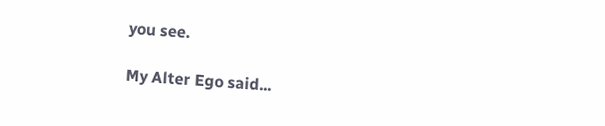you see.

My Alter Ego said...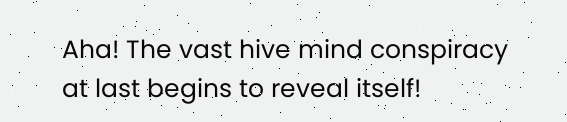Aha! The vast hive mind conspiracy at last begins to reveal itself!